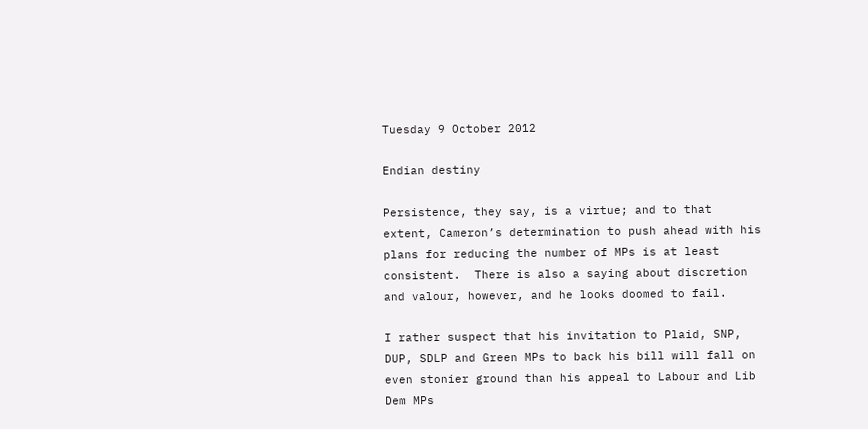Tuesday 9 October 2012

Endian destiny

Persistence, they say, is a virtue; and to that extent, Cameron’s determination to push ahead with his plans for reducing the number of MPs is at least consistent.  There is also a saying about discretion and valour, however, and he looks doomed to fail.

I rather suspect that his invitation to Plaid, SNP, DUP, SDLP and Green MPs to back his bill will fall on even stonier ground than his appeal to Labour and Lib Dem MPs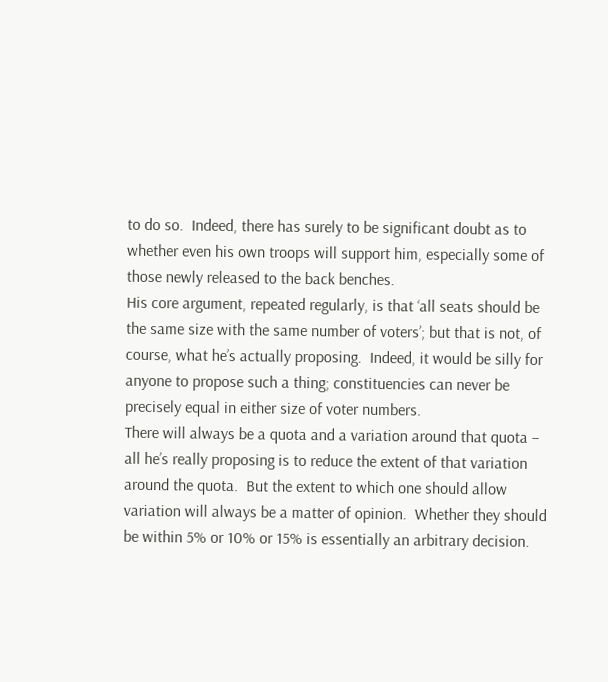to do so.  Indeed, there has surely to be significant doubt as to whether even his own troops will support him, especially some of those newly released to the back benches.
His core argument, repeated regularly, is that ‘all seats should be the same size with the same number of voters’; but that is not, of course, what he’s actually proposing.  Indeed, it would be silly for anyone to propose such a thing; constituencies can never be precisely equal in either size of voter numbers.
There will always be a quota and a variation around that quota – all he’s really proposing is to reduce the extent of that variation around the quota.  But the extent to which one should allow variation will always be a matter of opinion.  Whether they should be within 5% or 10% or 15% is essentially an arbitrary decision.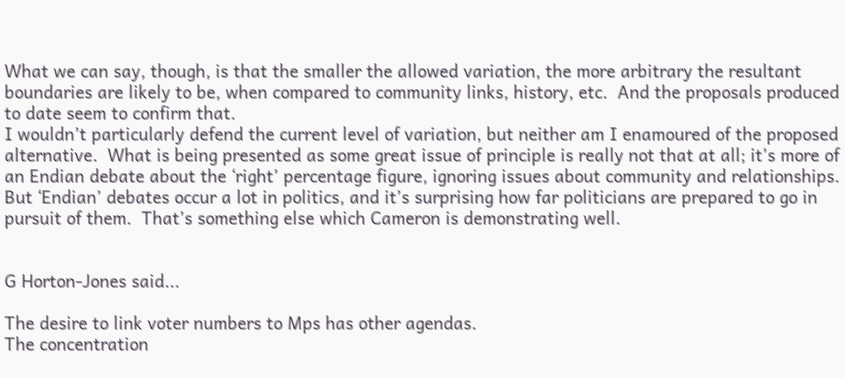What we can say, though, is that the smaller the allowed variation, the more arbitrary the resultant boundaries are likely to be, when compared to community links, history, etc.  And the proposals produced to date seem to confirm that.
I wouldn’t particularly defend the current level of variation, but neither am I enamoured of the proposed alternative.  What is being presented as some great issue of principle is really not that at all; it’s more of an Endian debate about the ‘right’ percentage figure, ignoring issues about community and relationships.
But ‘Endian’ debates occur a lot in politics, and it’s surprising how far politicians are prepared to go in pursuit of them.  That’s something else which Cameron is demonstrating well.


G Horton-Jones said...

The desire to link voter numbers to Mps has other agendas.
The concentration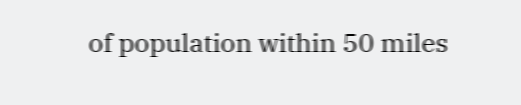of population within 50 miles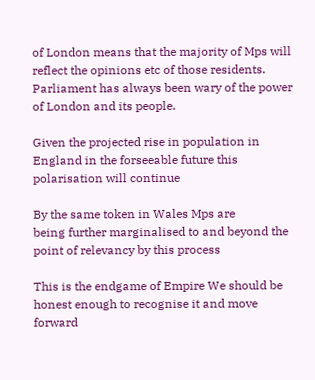of London means that the majority of Mps will reflect the opinions etc of those residents. Parliament has always been wary of the power of London and its people.

Given the projected rise in population in England in the forseeable future this polarisation will continue

By the same token in Wales Mps are
being further marginalised to and beyond the point of relevancy by this process

This is the endgame of Empire We should be honest enough to recognise it and move forward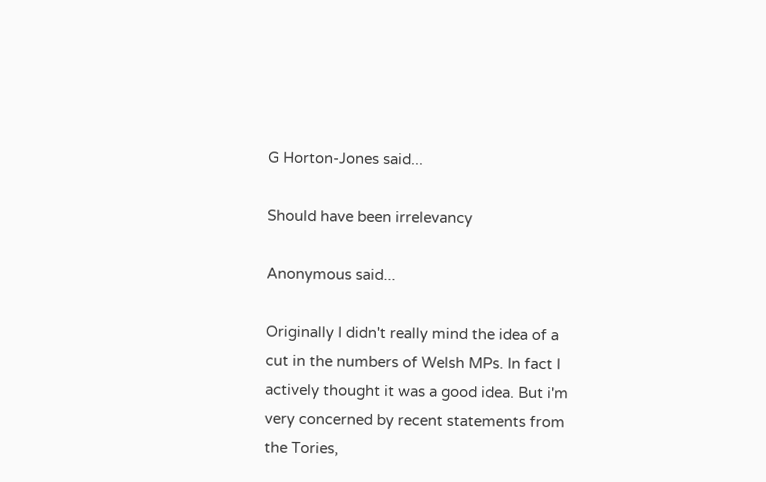G Horton-Jones said...

Should have been irrelevancy

Anonymous said...

Originally I didn't really mind the idea of a cut in the numbers of Welsh MPs. In fact I actively thought it was a good idea. But i'm very concerned by recent statements from the Tories,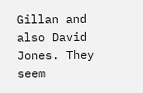Gillan and also David Jones. They seem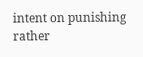intent on punishing rather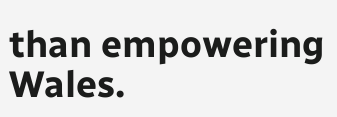than empowering Wales.